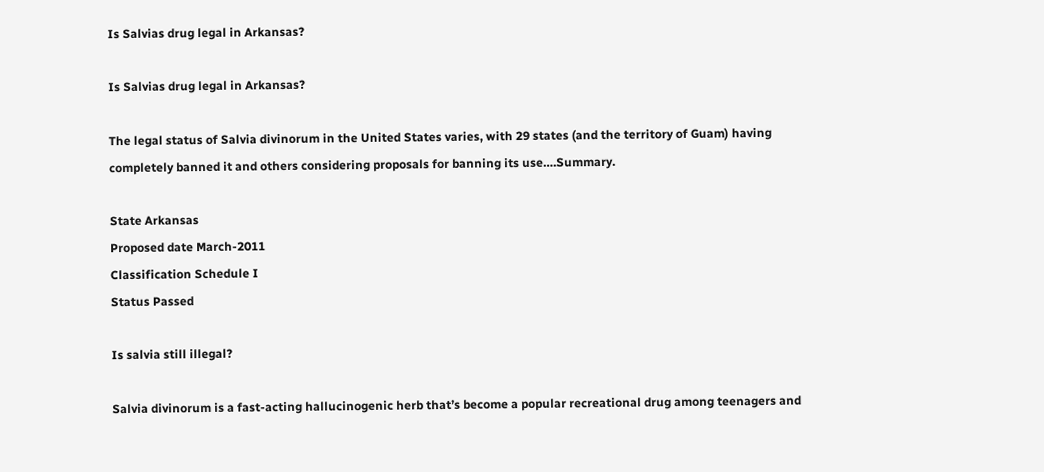Is Salvias drug legal in Arkansas?

Is Salvias drug legal in Arkansas?

The legal status of Salvia divinorum in the United States varies, with 29 states (and the territory of Guam) having completely banned it and others considering proposals for banning its use….Summary.

State Arkansas
Proposed date March-2011
Classification Schedule I
Status Passed

Is salvia still illegal?

Salvia divinorum is a fast-acting hallucinogenic herb that’s become a popular recreational drug among teenagers and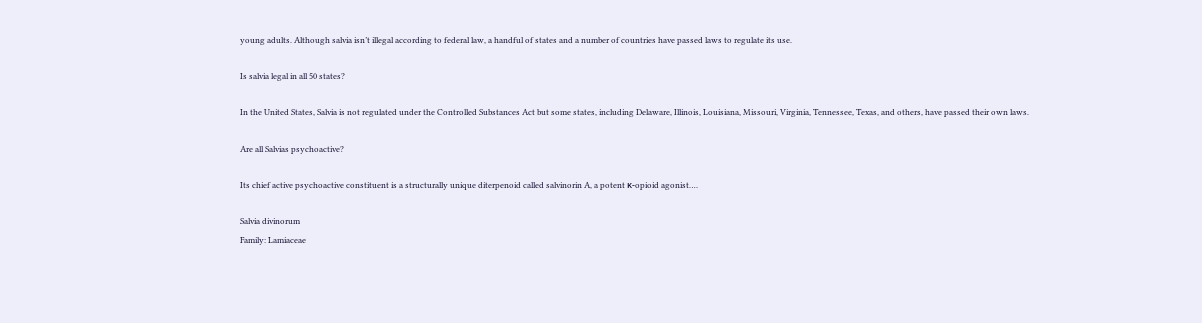young adults. Although salvia isn’t illegal according to federal law, a handful of states and a number of countries have passed laws to regulate its use.

Is salvia legal in all 50 states?

In the United States, Salvia is not regulated under the Controlled Substances Act but some states, including Delaware, Illinois, Louisiana, Missouri, Virginia, Tennessee, Texas, and others, have passed their own laws.

Are all Salvias psychoactive?

Its chief active psychoactive constituent is a structurally unique diterpenoid called salvinorin A, a potent κ-opioid agonist….

Salvia divinorum
Family: Lamiaceae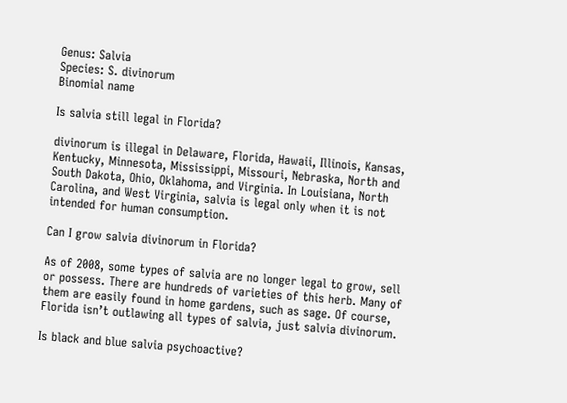Genus: Salvia
Species: S. divinorum
Binomial name

Is salvia still legal in Florida?

divinorum is illegal in Delaware, Florida, Hawaii, Illinois, Kansas, Kentucky, Minnesota, Mississippi, Missouri, Nebraska, North and South Dakota, Ohio, Oklahoma, and Virginia. In Louisiana, North Carolina, and West Virginia, salvia is legal only when it is not intended for human consumption.

Can I grow salvia divinorum in Florida?

As of 2008, some types of salvia are no longer legal to grow, sell or possess. There are hundreds of varieties of this herb. Many of them are easily found in home gardens, such as sage. Of course, Florida isn’t outlawing all types of salvia, just salvia divinorum.

Is black and blue salvia psychoactive?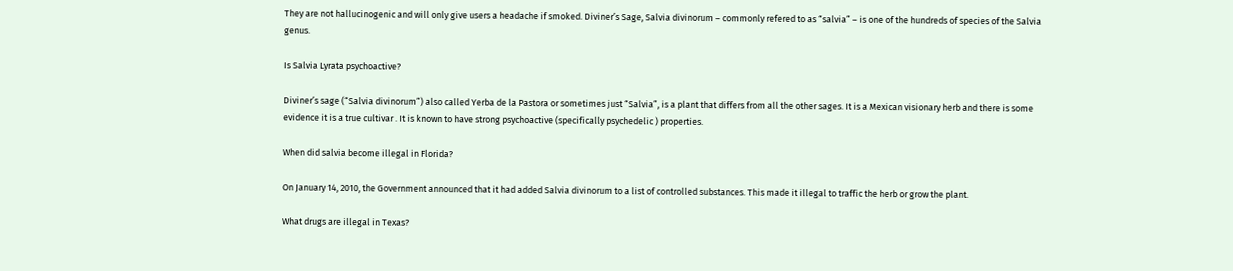They are not hallucinogenic and will only give users a headache if smoked. Diviner’s Sage, Salvia divinorum – commonly refered to as “salvia” – is one of the hundreds of species of the Salvia genus.

Is Salvia Lyrata psychoactive?

Diviner’s sage (“Salvia divinorum”) also called Yerba de la Pastora or sometimes just “Salvia”, is a plant that differs from all the other sages. It is a Mexican visionary herb and there is some evidence it is a true cultivar . It is known to have strong psychoactive (specifically psychedelic ) properties.

When did salvia become illegal in Florida?

On January 14, 2010, the Government announced that it had added Salvia divinorum to a list of controlled substances. This made it illegal to traffic the herb or grow the plant.

What drugs are illegal in Texas?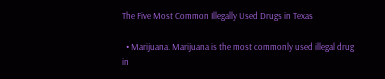The Five Most Common Illegally Used Drugs in Texas

  • Marijuana. Marijuana is the most commonly used illegal drug in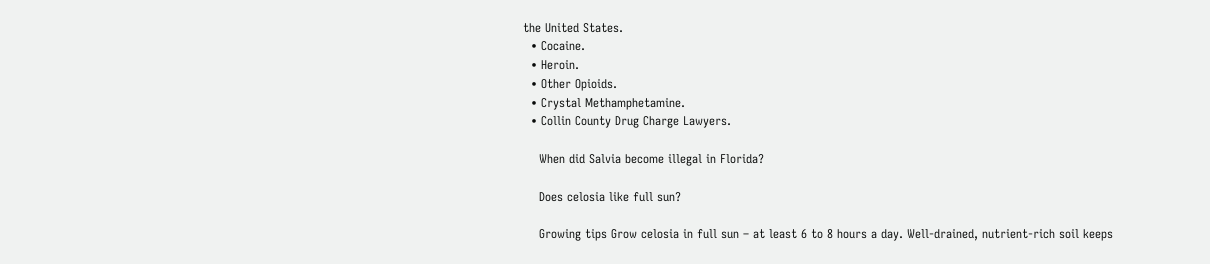the United States.
  • Cocaine.
  • Heroin.
  • Other Opioids.
  • Crystal Methamphetamine.
  • Collin County Drug Charge Lawyers.

    When did Salvia become illegal in Florida?

    Does celosia like full sun?

    Growing tips Grow celosia in full sun – at least 6 to 8 hours a day. Well-drained, nutrient-rich soil keeps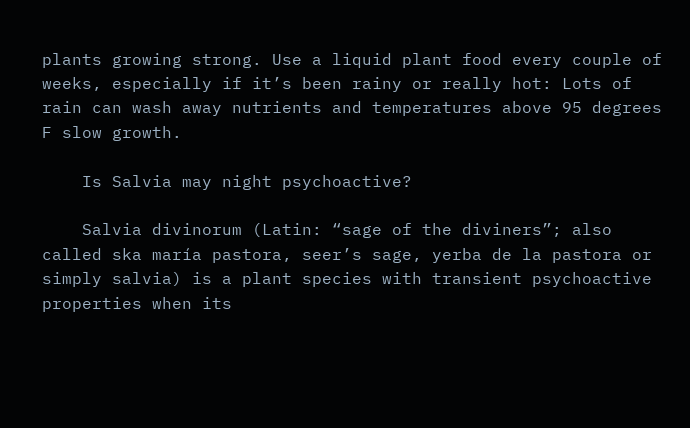plants growing strong. Use a liquid plant food every couple of weeks, especially if it’s been rainy or really hot: Lots of rain can wash away nutrients and temperatures above 95 degrees F slow growth.

    Is Salvia may night psychoactive?

    Salvia divinorum (Latin: “sage of the diviners”; also called ska maría pastora, seer’s sage, yerba de la pastora or simply salvia) is a plant species with transient psychoactive properties when its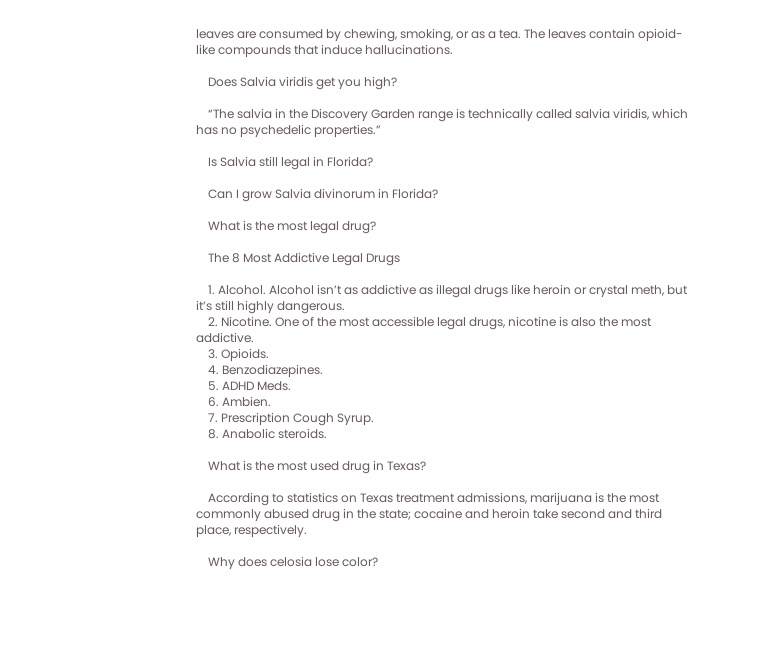leaves are consumed by chewing, smoking, or as a tea. The leaves contain opioid-like compounds that induce hallucinations.

    Does Salvia viridis get you high?

    “The salvia in the Discovery Garden range is technically called salvia viridis, which has no psychedelic properties.”

    Is Salvia still legal in Florida?

    Can I grow Salvia divinorum in Florida?

    What is the most legal drug?

    The 8 Most Addictive Legal Drugs

    1. Alcohol. Alcohol isn’t as addictive as illegal drugs like heroin or crystal meth, but it’s still highly dangerous.
    2. Nicotine. One of the most accessible legal drugs, nicotine is also the most addictive.
    3. Opioids.
    4. Benzodiazepines.
    5. ADHD Meds.
    6. Ambien.
    7. Prescription Cough Syrup.
    8. Anabolic steroids.

    What is the most used drug in Texas?

    According to statistics on Texas treatment admissions, marijuana is the most commonly abused drug in the state; cocaine and heroin take second and third place, respectively.

    Why does celosia lose color?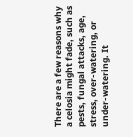There are a few reasons why a celosia might fade, such as pests, fungal attacks, age, stress, over-watering, or under-watering. It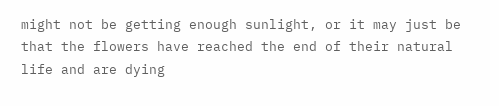might not be getting enough sunlight, or it may just be that the flowers have reached the end of their natural life and are dying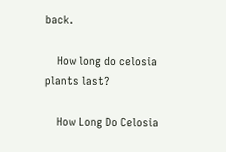back.

    How long do celosia plants last?

    How Long Do Celosia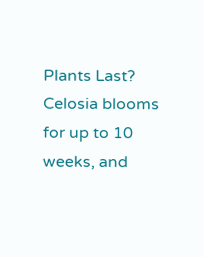Plants Last? Celosia blooms for up to 10 weeks, and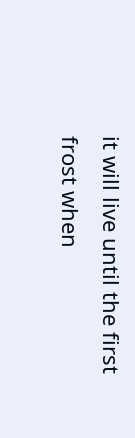it will live until the first frost when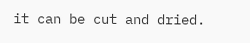it can be cut and dried.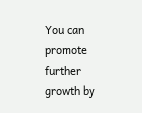You can promote further growth by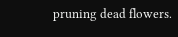pruning dead flowers.